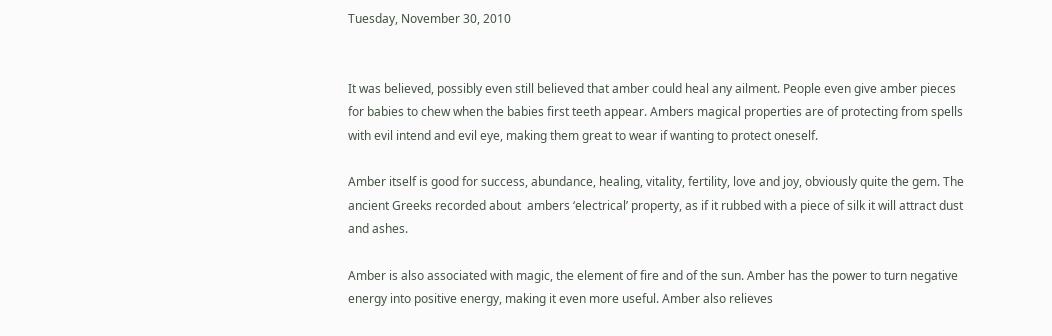Tuesday, November 30, 2010


It was believed, possibly even still believed that amber could heal any ailment. People even give amber pieces for babies to chew when the babies first teeth appear. Ambers magical properties are of protecting from spells with evil intend and evil eye, making them great to wear if wanting to protect oneself.

Amber itself is good for success, abundance, healing, vitality, fertility, love and joy, obviously quite the gem. The ancient Greeks recorded about  ambers ‘electrical’ property, as if it rubbed with a piece of silk it will attract dust and ashes.

Amber is also associated with magic, the element of fire and of the sun. Amber has the power to turn negative energy into positive energy, making it even more useful. Amber also relieves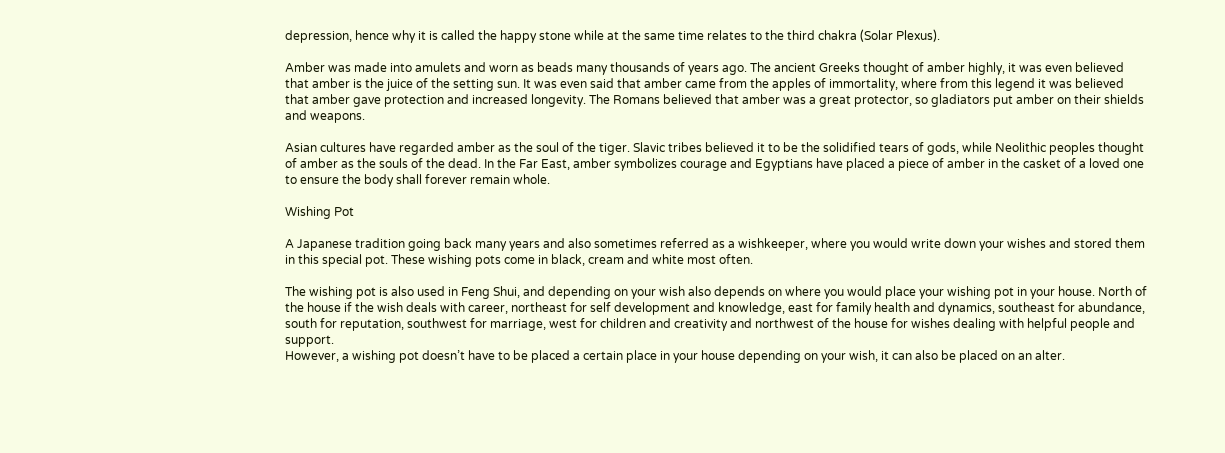depression, hence why it is called the happy stone while at the same time relates to the third chakra (Solar Plexus).

Amber was made into amulets and worn as beads many thousands of years ago. The ancient Greeks thought of amber highly, it was even believed that amber is the juice of the setting sun. It was even said that amber came from the apples of immortality, where from this legend it was believed that amber gave protection and increased longevity. The Romans believed that amber was a great protector, so gladiators put amber on their shields and weapons.

Asian cultures have regarded amber as the soul of the tiger. Slavic tribes believed it to be the solidified tears of gods, while Neolithic peoples thought of amber as the souls of the dead. In the Far East, amber symbolizes courage and Egyptians have placed a piece of amber in the casket of a loved one to ensure the body shall forever remain whole.

Wishing Pot

A Japanese tradition going back many years and also sometimes referred as a wishkeeper, where you would write down your wishes and stored them in this special pot. These wishing pots come in black, cream and white most often.

The wishing pot is also used in Feng Shui, and depending on your wish also depends on where you would place your wishing pot in your house. North of the house if the wish deals with career, northeast for self development and knowledge, east for family health and dynamics, southeast for abundance, south for reputation, southwest for marriage, west for children and creativity and northwest of the house for wishes dealing with helpful people and support.
However, a wishing pot doesn’t have to be placed a certain place in your house depending on your wish, it can also be placed on an alter.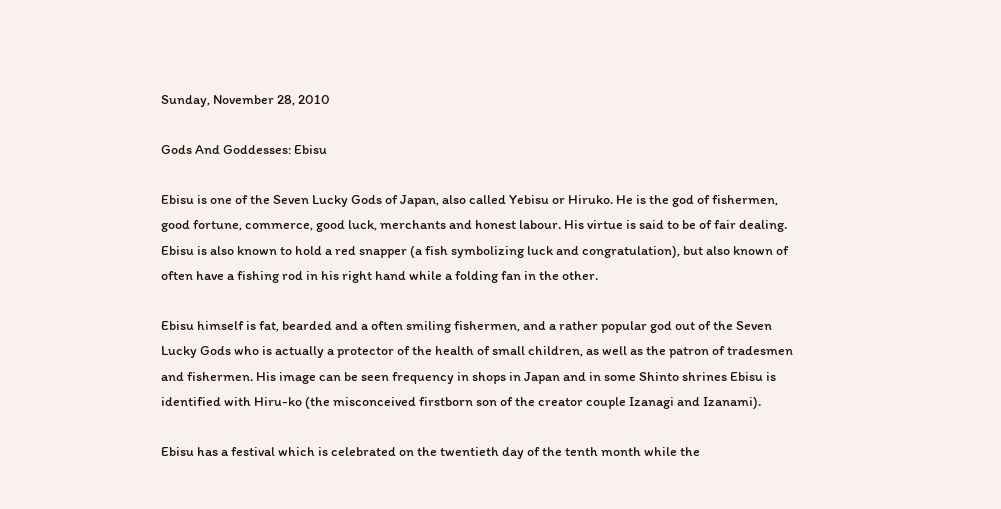Sunday, November 28, 2010

Gods And Goddesses: Ebisu

Ebisu is one of the Seven Lucky Gods of Japan, also called Yebisu or Hiruko. He is the god of fishermen, good fortune, commerce, good luck, merchants and honest labour. His virtue is said to be of fair dealing. Ebisu is also known to hold a red snapper (a fish symbolizing luck and congratulation), but also known of often have a fishing rod in his right hand while a folding fan in the other.

Ebisu himself is fat, bearded and a often smiling fishermen, and a rather popular god out of the Seven Lucky Gods who is actually a protector of the health of small children, as well as the patron of tradesmen and fishermen. His image can be seen frequency in shops in Japan and in some Shinto shrines Ebisu is identified with Hiru-ko (the misconceived firstborn son of the creator couple Izanagi and Izanami).

Ebisu has a festival which is celebrated on the twentieth day of the tenth month while the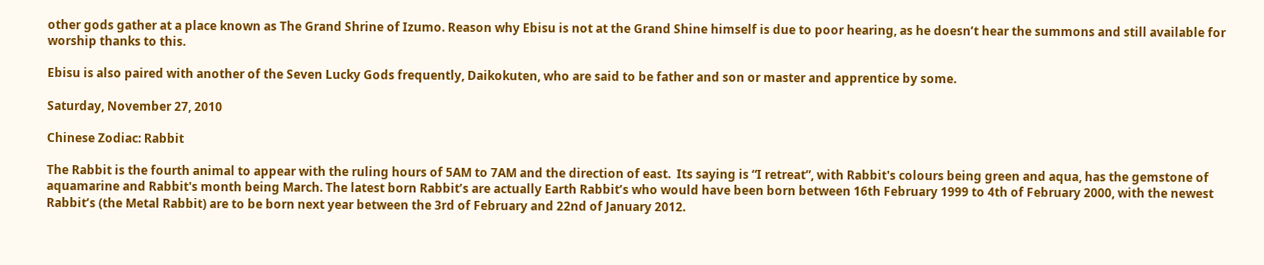other gods gather at a place known as The Grand Shrine of Izumo. Reason why Ebisu is not at the Grand Shine himself is due to poor hearing, as he doesn’t hear the summons and still available for worship thanks to this.

Ebisu is also paired with another of the Seven Lucky Gods frequently, Daikokuten, who are said to be father and son or master and apprentice by some.

Saturday, November 27, 2010

Chinese Zodiac: Rabbit

The Rabbit is the fourth animal to appear with the ruling hours of 5AM to 7AM and the direction of east.  Its saying is “I retreat”, with Rabbit's colours being green and aqua, has the gemstone of aquamarine and Rabbit's month being March. The latest born Rabbit’s are actually Earth Rabbit’s who would have been born between 16th February 1999 to 4th of February 2000, with the newest Rabbit’s (the Metal Rabbit) are to be born next year between the 3rd of February and 22nd of January 2012.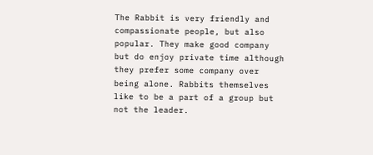The Rabbit is very friendly and compassionate people, but also popular. They make good company but do enjoy private time although they prefer some company over being alone. Rabbits themselves like to be a part of a group but not the leader.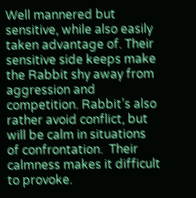Well mannered but sensitive, while also easily taken advantage of. Their sensitive side keeps make the Rabbit shy away from aggression and competition. Rabbit’s also rather avoid conflict, but will be calm in situations of confrontation.  Their calmness makes it difficult to provoke.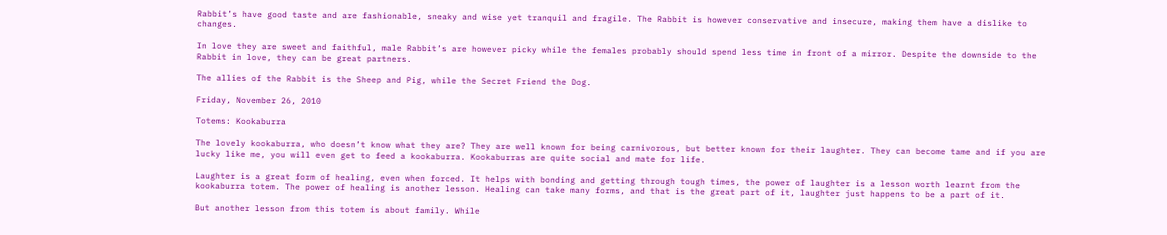Rabbit’s have good taste and are fashionable, sneaky and wise yet tranquil and fragile. The Rabbit is however conservative and insecure, making them have a dislike to changes.

In love they are sweet and faithful, male Rabbit’s are however picky while the females probably should spend less time in front of a mirror. Despite the downside to the Rabbit in love, they can be great partners.

The allies of the Rabbit is the Sheep and Pig, while the Secret Friend the Dog.

Friday, November 26, 2010

Totems: Kookaburra

The lovely kookaburra, who doesn’t know what they are? They are well known for being carnivorous, but better known for their laughter. They can become tame and if you are lucky like me, you will even get to feed a kookaburra. Kookaburras are quite social and mate for life.

Laughter is a great form of healing, even when forced. It helps with bonding and getting through tough times, the power of laughter is a lesson worth learnt from the kookaburra totem. The power of healing is another lesson. Healing can take many forms, and that is the great part of it, laughter just happens to be a part of it.

But another lesson from this totem is about family. While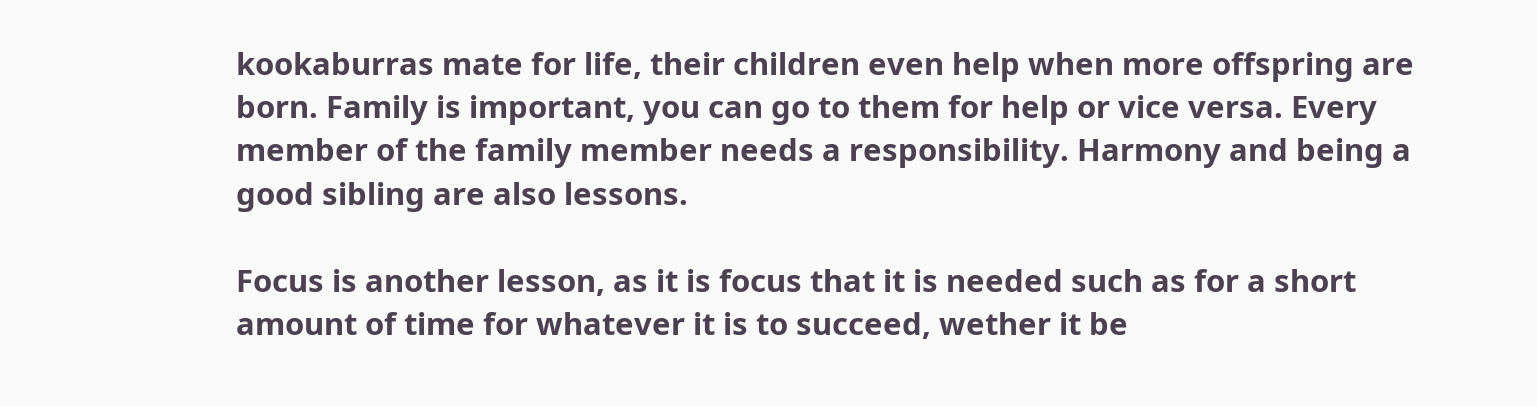kookaburras mate for life, their children even help when more offspring are born. Family is important, you can go to them for help or vice versa. Every member of the family member needs a responsibility. Harmony and being a good sibling are also lessons.

Focus is another lesson, as it is focus that it is needed such as for a short amount of time for whatever it is to succeed, wether it be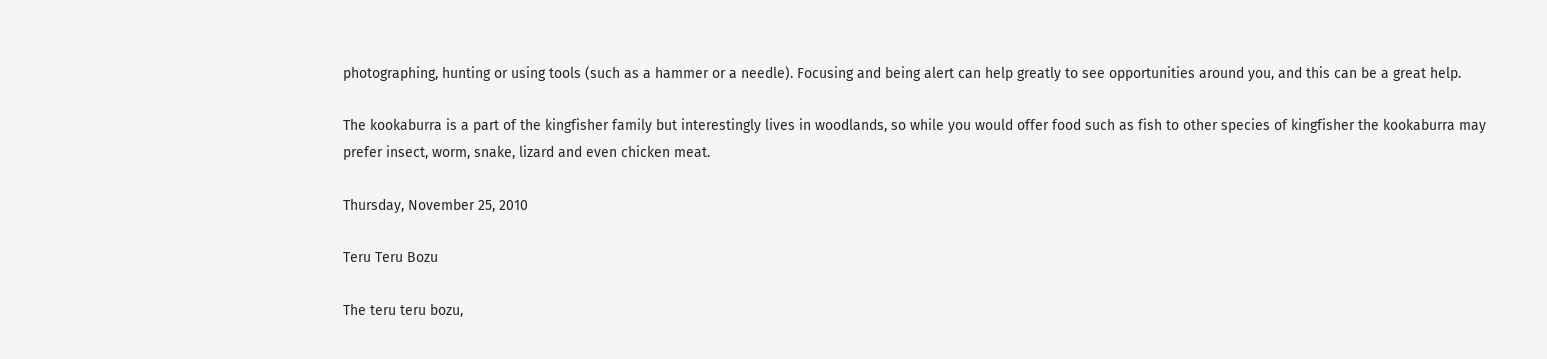photographing, hunting or using tools (such as a hammer or a needle). Focusing and being alert can help greatly to see opportunities around you, and this can be a great help.

The kookaburra is a part of the kingfisher family but interestingly lives in woodlands, so while you would offer food such as fish to other species of kingfisher the kookaburra may prefer insect, worm, snake, lizard and even chicken meat.

Thursday, November 25, 2010

Teru Teru Bozu

The teru teru bozu,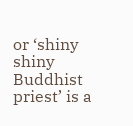or ‘shiny shiny Buddhist priest’ is a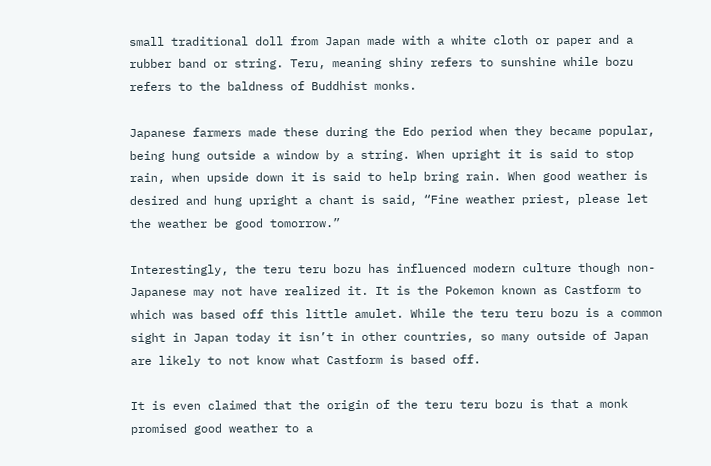small traditional doll from Japan made with a white cloth or paper and a rubber band or string. Teru, meaning shiny refers to sunshine while bozu refers to the baldness of Buddhist monks.

Japanese farmers made these during the Edo period when they became popular, being hung outside a window by a string. When upright it is said to stop rain, when upside down it is said to help bring rain. When good weather is desired and hung upright a chant is said, “Fine weather priest, please let the weather be good tomorrow.”

Interestingly, the teru teru bozu has influenced modern culture though non-Japanese may not have realized it. It is the Pokemon known as Castform to which was based off this little amulet. While the teru teru bozu is a common sight in Japan today it isn’t in other countries, so many outside of Japan are likely to not know what Castform is based off.

It is even claimed that the origin of the teru teru bozu is that a monk promised good weather to a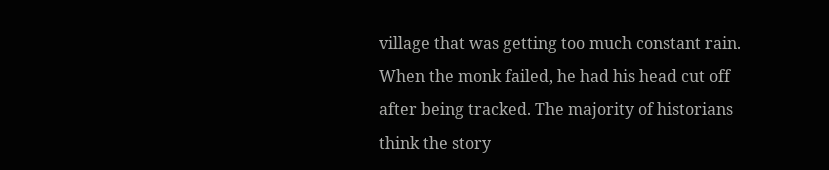village that was getting too much constant rain. When the monk failed, he had his head cut off after being tracked. The majority of historians think the story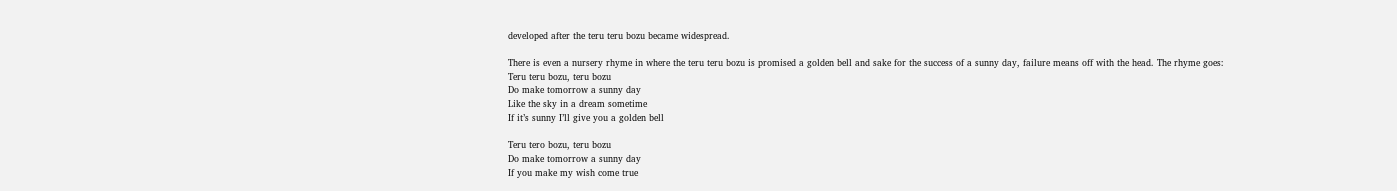developed after the teru teru bozu became widespread.

There is even a nursery rhyme in where the teru teru bozu is promised a golden bell and sake for the success of a sunny day, failure means off with the head. The rhyme goes:
Teru teru bozu, teru bozu
Do make tomorrow a sunny day
Like the sky in a dream sometime
If it’s sunny I’ll give you a golden bell

Teru tero bozu, teru bozu
Do make tomorrow a sunny day
If you make my wish come true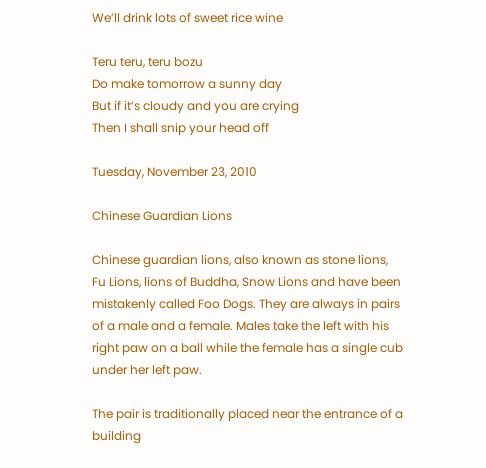We’ll drink lots of sweet rice wine

Teru teru, teru bozu
Do make tomorrow a sunny day
But if it’s cloudy and you are crying
Then I shall snip your head off

Tuesday, November 23, 2010

Chinese Guardian Lions

Chinese guardian lions, also known as stone lions, Fu Lions, lions of Buddha, Snow Lions and have been mistakenly called Foo Dogs. They are always in pairs of a male and a female. Males take the left with his right paw on a ball while the female has a single cub under her left paw.

The pair is traditionally placed near the entrance of a building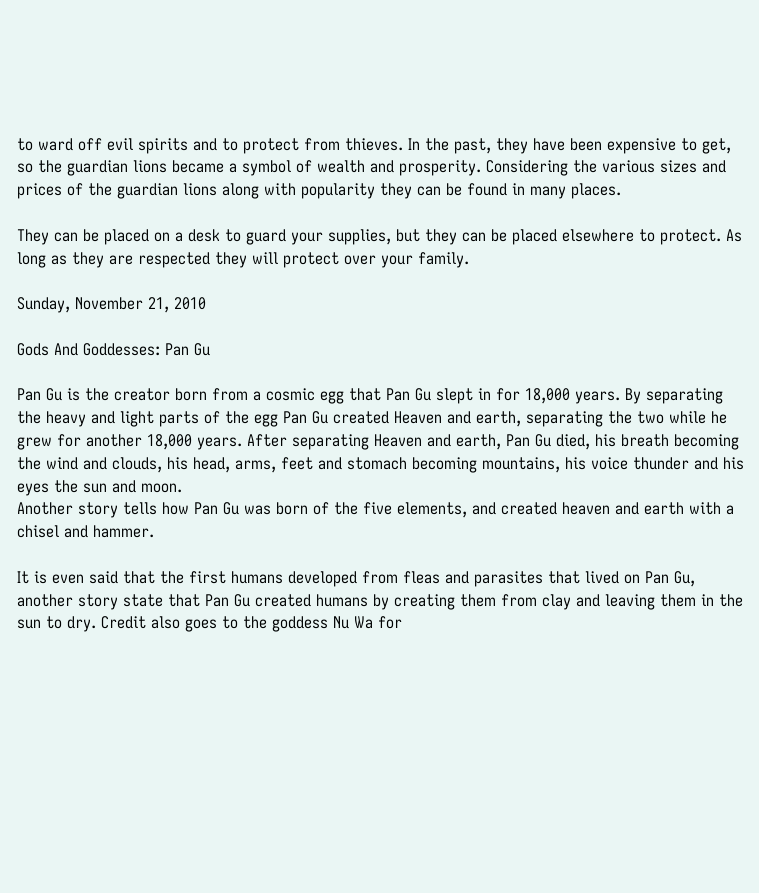to ward off evil spirits and to protect from thieves. In the past, they have been expensive to get, so the guardian lions became a symbol of wealth and prosperity. Considering the various sizes and prices of the guardian lions along with popularity they can be found in many places.

They can be placed on a desk to guard your supplies, but they can be placed elsewhere to protect. As long as they are respected they will protect over your family.

Sunday, November 21, 2010

Gods And Goddesses: Pan Gu

Pan Gu is the creator born from a cosmic egg that Pan Gu slept in for 18,000 years. By separating the heavy and light parts of the egg Pan Gu created Heaven and earth, separating the two while he grew for another 18,000 years. After separating Heaven and earth, Pan Gu died, his breath becoming the wind and clouds, his head, arms, feet and stomach becoming mountains, his voice thunder and his eyes the sun and moon.
Another story tells how Pan Gu was born of the five elements, and created heaven and earth with a chisel and hammer.

It is even said that the first humans developed from fleas and parasites that lived on Pan Gu, another story state that Pan Gu created humans by creating them from clay and leaving them in the sun to dry. Credit also goes to the goddess Nu Wa for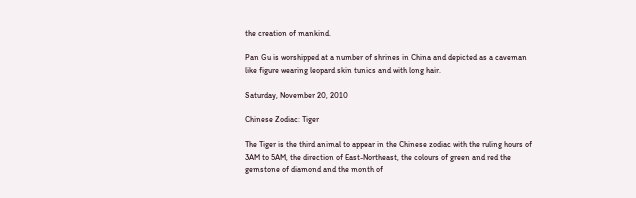the creation of mankind.

Pan Gu is worshipped at a number of shrines in China and depicted as a caveman like figure wearing leopard skin tunics and with long hair.

Saturday, November 20, 2010

Chinese Zodiac: Tiger

The Tiger is the third animal to appear in the Chinese zodiac with the ruling hours of 3AM to 5AM, the direction of East-Northeast, the colours of green and red the gemstone of diamond and the month of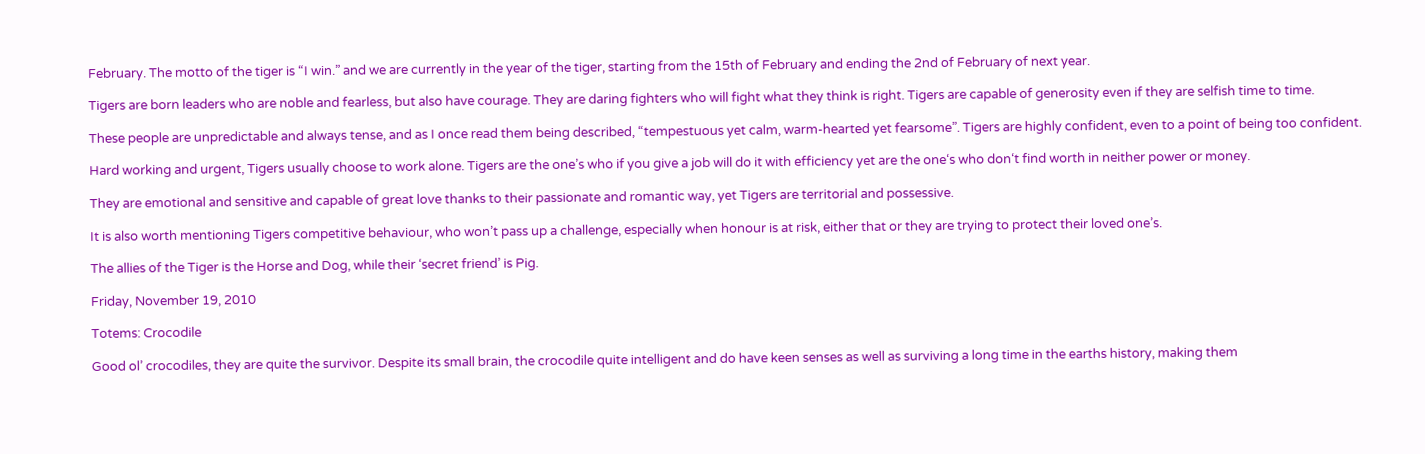February. The motto of the tiger is “I win.” and we are currently in the year of the tiger, starting from the 15th of February and ending the 2nd of February of next year.

Tigers are born leaders who are noble and fearless, but also have courage. They are daring fighters who will fight what they think is right. Tigers are capable of generosity even if they are selfish time to time.

These people are unpredictable and always tense, and as I once read them being described, “tempestuous yet calm, warm-hearted yet fearsome”. Tigers are highly confident, even to a point of being too confident.

Hard working and urgent, Tigers usually choose to work alone. Tigers are the one’s who if you give a job will do it with efficiency yet are the one‘s who don‘t find worth in neither power or money.

They are emotional and sensitive and capable of great love thanks to their passionate and romantic way, yet Tigers are territorial and possessive.

It is also worth mentioning Tigers competitive behaviour, who won’t pass up a challenge, especially when honour is at risk, either that or they are trying to protect their loved one’s.

The allies of the Tiger is the Horse and Dog, while their ‘secret friend’ is Pig.

Friday, November 19, 2010

Totems: Crocodile

Good ol’ crocodiles, they are quite the survivor. Despite its small brain, the crocodile quite intelligent and do have keen senses as well as surviving a long time in the earths history, making them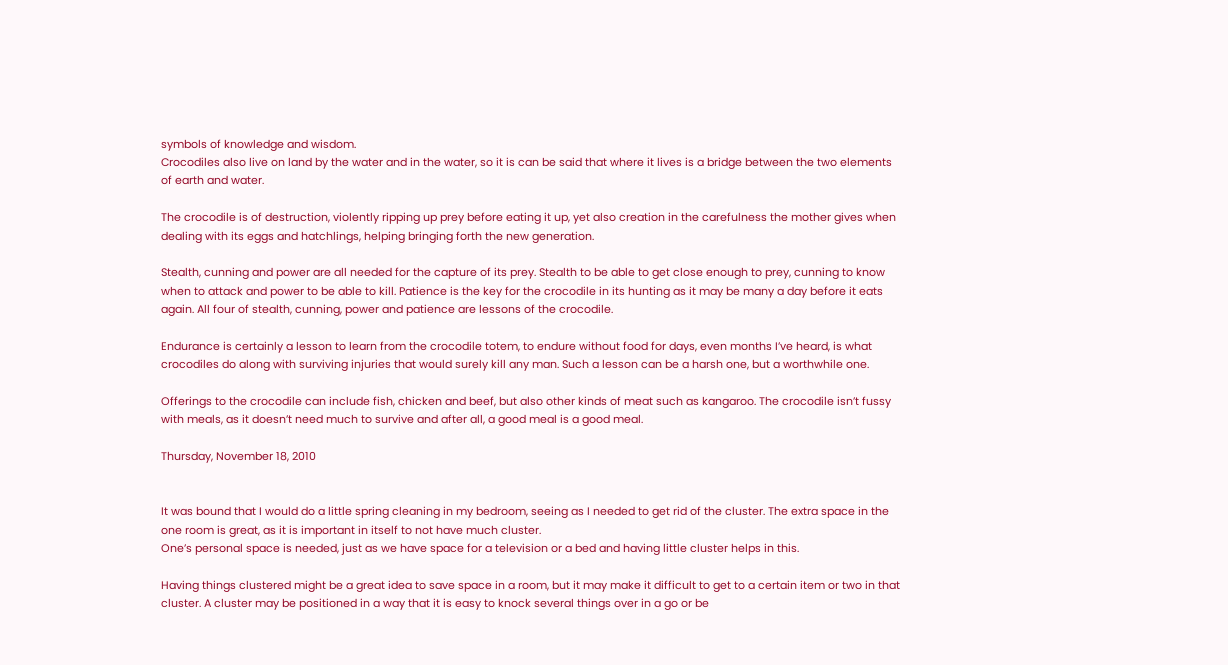symbols of knowledge and wisdom.
Crocodiles also live on land by the water and in the water, so it is can be said that where it lives is a bridge between the two elements of earth and water.

The crocodile is of destruction, violently ripping up prey before eating it up, yet also creation in the carefulness the mother gives when dealing with its eggs and hatchlings, helping bringing forth the new generation.

Stealth, cunning and power are all needed for the capture of its prey. Stealth to be able to get close enough to prey, cunning to know when to attack and power to be able to kill. Patience is the key for the crocodile in its hunting as it may be many a day before it eats again. All four of stealth, cunning, power and patience are lessons of the crocodile.

Endurance is certainly a lesson to learn from the crocodile totem, to endure without food for days, even months I’ve heard, is what crocodiles do along with surviving injuries that would surely kill any man. Such a lesson can be a harsh one, but a worthwhile one.

Offerings to the crocodile can include fish, chicken and beef, but also other kinds of meat such as kangaroo. The crocodile isn’t fussy with meals, as it doesn’t need much to survive and after all, a good meal is a good meal.

Thursday, November 18, 2010


It was bound that I would do a little spring cleaning in my bedroom, seeing as I needed to get rid of the cluster. The extra space in the one room is great, as it is important in itself to not have much cluster.
One’s personal space is needed, just as we have space for a television or a bed and having little cluster helps in this.

Having things clustered might be a great idea to save space in a room, but it may make it difficult to get to a certain item or two in that cluster. A cluster may be positioned in a way that it is easy to knock several things over in a go or be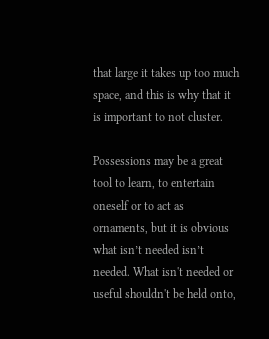that large it takes up too much space, and this is why that it is important to not cluster.

Possessions may be a great tool to learn, to entertain oneself or to act as ornaments, but it is obvious what isn’t needed isn’t needed. What isn't needed or useful shouldn't be held onto,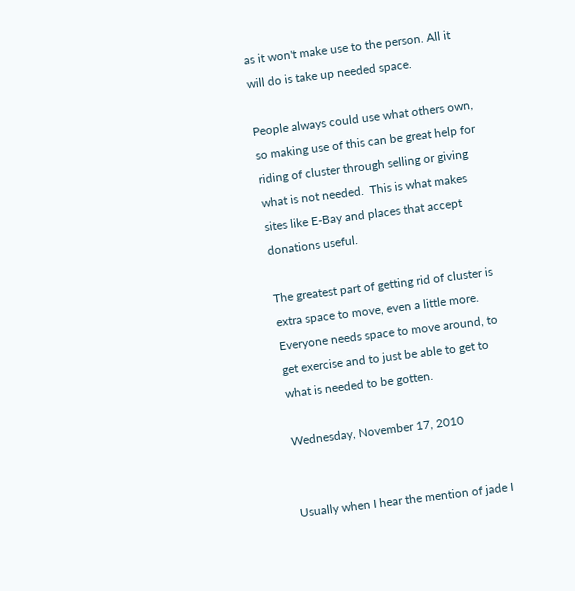as it won't make use to the person. All it will do is take up needed space.

People always could use what others own, so making use of this can be great help for riding of cluster through selling or giving what is not needed.  This is what makes sites like E-Bay and places that accept donations useful.

The greatest part of getting rid of cluster is extra space to move, even a little more. Everyone needs space to move around, to get exercise and to just be able to get to what is needed to be gotten.

Wednesday, November 17, 2010


Usually when I hear the mention of jade I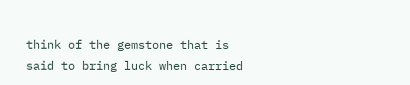think of the gemstone that is said to bring luck when carried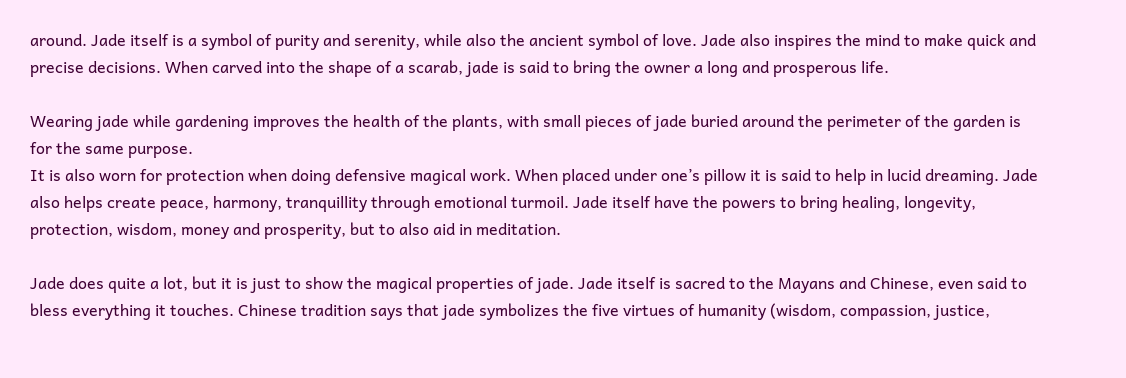around. Jade itself is a symbol of purity and serenity, while also the ancient symbol of love. Jade also inspires the mind to make quick and precise decisions. When carved into the shape of a scarab, jade is said to bring the owner a long and prosperous life.

Wearing jade while gardening improves the health of the plants, with small pieces of jade buried around the perimeter of the garden is for the same purpose.
It is also worn for protection when doing defensive magical work. When placed under one’s pillow it is said to help in lucid dreaming. Jade also helps create peace, harmony, tranquillity through emotional turmoil. Jade itself have the powers to bring healing, longevity, protection, wisdom, money and prosperity, but to also aid in meditation.

Jade does quite a lot, but it is just to show the magical properties of jade. Jade itself is sacred to the Mayans and Chinese, even said to bless everything it touches. Chinese tradition says that jade symbolizes the five virtues of humanity (wisdom, compassion, justice,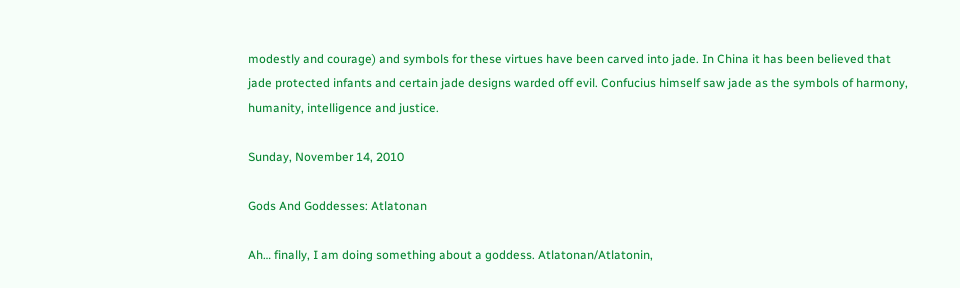modestly and courage) and symbols for these virtues have been carved into jade. In China it has been believed that jade protected infants and certain jade designs warded off evil. Confucius himself saw jade as the symbols of harmony, humanity, intelligence and justice.

Sunday, November 14, 2010

Gods And Goddesses: Atlatonan

Ah… finally, I am doing something about a goddess. Atlatonan/Atlatonin,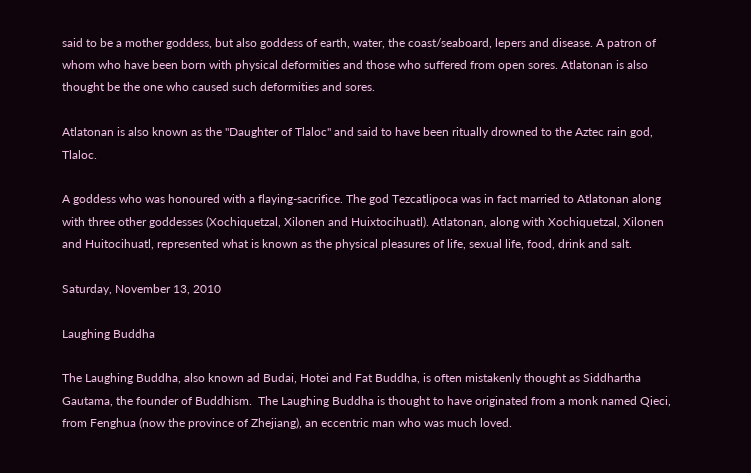said to be a mother goddess, but also goddess of earth, water, the coast/seaboard, lepers and disease. A patron of whom who have been born with physical deformities and those who suffered from open sores. Atlatonan is also thought be the one who caused such deformities and sores.

Atlatonan is also known as the "Daughter of Tlaloc" and said to have been ritually drowned to the Aztec rain god, Tlaloc.

A goddess who was honoured with a flaying-sacrifice. The god Tezcatlipoca was in fact married to Atlatonan along with three other goddesses (Xochiquetzal, Xilonen and Huixtocihuatl). Atlatonan, along with Xochiquetzal, Xilonen and Huitocihuatl, represented what is known as the physical pleasures of life, sexual life, food, drink and salt.

Saturday, November 13, 2010

Laughing Buddha

The Laughing Buddha, also known ad Budai, Hotei and Fat Buddha, is often mistakenly thought as Siddhartha Gautama, the founder of Buddhism.  The Laughing Buddha is thought to have originated from a monk named Qieci, from Fenghua (now the province of Zhejiang), an eccentric man who was much loved.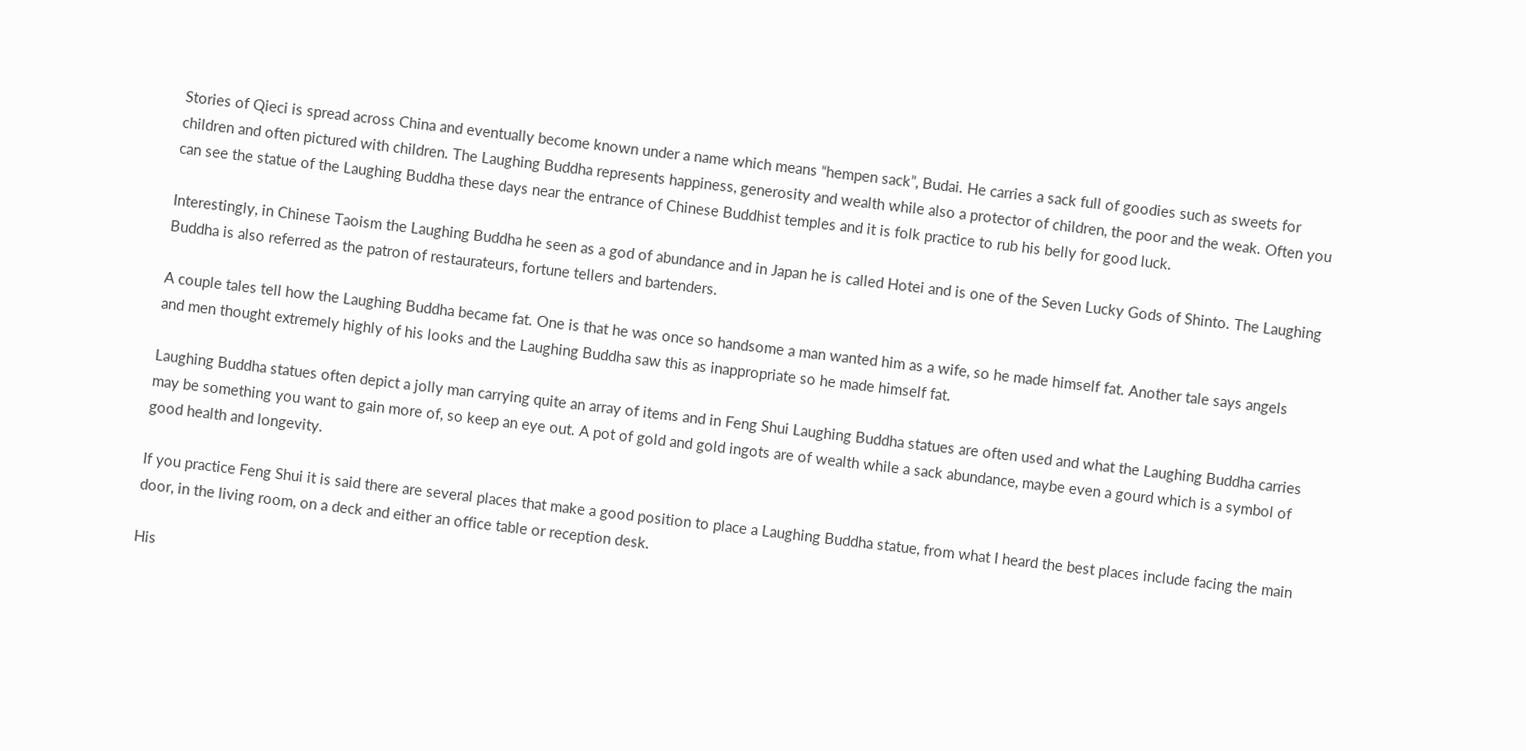Stories of Qieci is spread across China and eventually become known under a name which means “hempen sack”, Budai. He carries a sack full of goodies such as sweets for children and often pictured with children. The Laughing Buddha represents happiness, generosity and wealth while also a protector of children, the poor and the weak. Often you can see the statue of the Laughing Buddha these days near the entrance of Chinese Buddhist temples and it is folk practice to rub his belly for good luck.

Interestingly, in Chinese Taoism the Laughing Buddha he seen as a god of abundance and in Japan he is called Hotei and is one of the Seven Lucky Gods of Shinto. The Laughing Buddha is also referred as the patron of restaurateurs, fortune tellers and bartenders.

A couple tales tell how the Laughing Buddha became fat. One is that he was once so handsome a man wanted him as a wife, so he made himself fat. Another tale says angels and men thought extremely highly of his looks and the Laughing Buddha saw this as inappropriate so he made himself fat.

Laughing Buddha statues often depict a jolly man carrying quite an array of items and in Feng Shui Laughing Buddha statues are often used and what the Laughing Buddha carries may be something you want to gain more of, so keep an eye out. A pot of gold and gold ingots are of wealth while a sack abundance, maybe even a gourd which is a symbol of good health and longevity.

If you practice Feng Shui it is said there are several places that make a good position to place a Laughing Buddha statue, from what I heard the best places include facing the main door, in the living room, on a deck and either an office table or reception desk.

His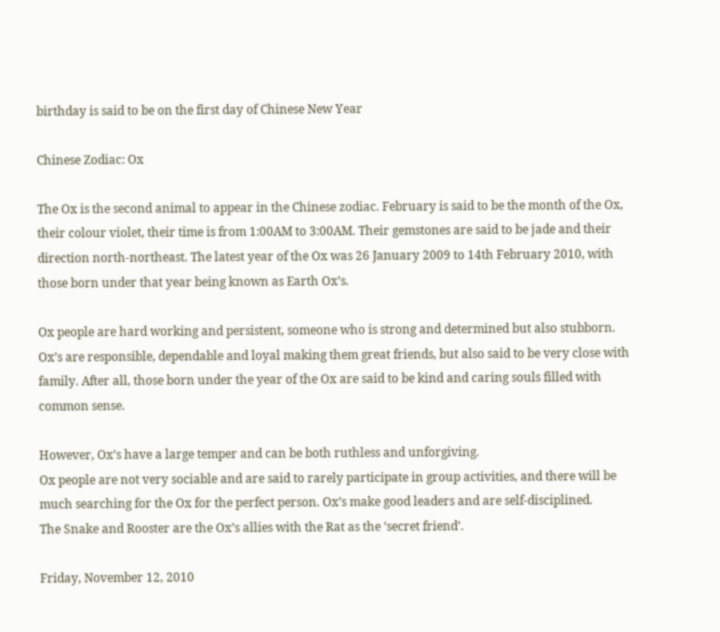birthday is said to be on the first day of Chinese New Year

Chinese Zodiac: Ox

The Ox is the second animal to appear in the Chinese zodiac. February is said to be the month of the Ox, their colour violet, their time is from 1:00AM to 3:00AM. Their gemstones are said to be jade and their direction north-northeast. The latest year of the Ox was 26 January 2009 to 14th February 2010, with those born under that year being known as Earth Ox’s.

Ox people are hard working and persistent, someone who is strong and determined but also stubborn. Ox’s are responsible, dependable and loyal making them great friends, but also said to be very close with family. After all, those born under the year of the Ox are said to be kind and caring souls filled with common sense.

However, Ox’s have a large temper and can be both ruthless and unforgiving.
Ox people are not very sociable and are said to rarely participate in group activities, and there will be much searching for the Ox for the perfect person. Ox’s make good leaders and are self-disciplined.
The Snake and Rooster are the Ox’s allies with the Rat as the ‘secret friend’.

Friday, November 12, 2010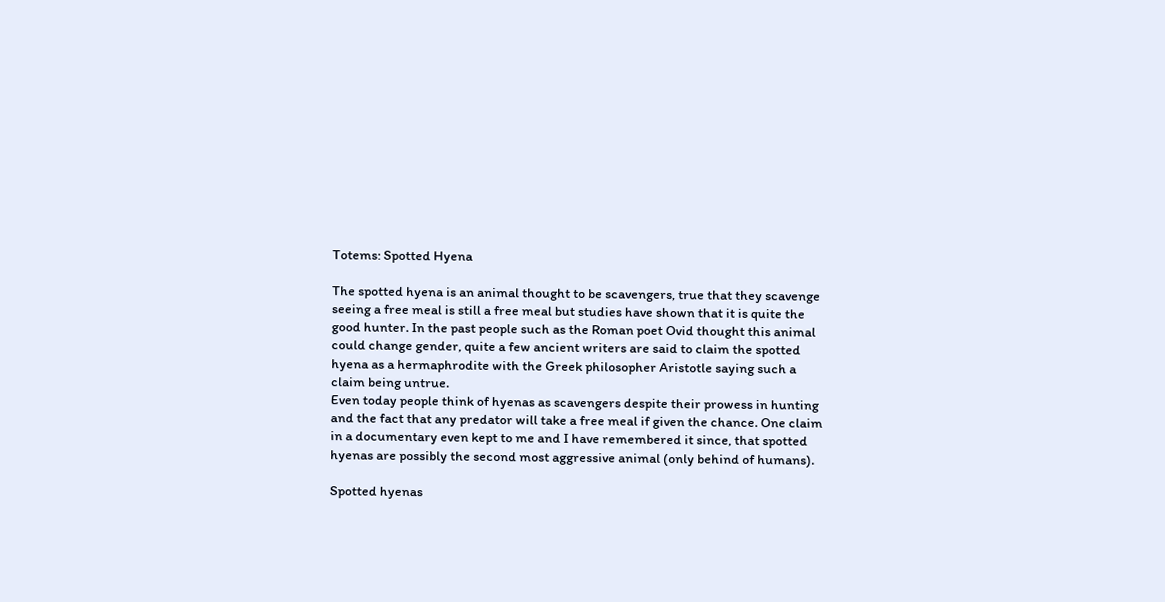Totems: Spotted Hyena

The spotted hyena is an animal thought to be scavengers, true that they scavenge seeing a free meal is still a free meal but studies have shown that it is quite the good hunter. In the past people such as the Roman poet Ovid thought this animal could change gender, quite a few ancient writers are said to claim the spotted hyena as a hermaphrodite with the Greek philosopher Aristotle saying such a claim being untrue.
Even today people think of hyenas as scavengers despite their prowess in hunting and the fact that any predator will take a free meal if given the chance. One claim in a documentary even kept to me and I have remembered it since, that spotted hyenas are possibly the second most aggressive animal (only behind of humans).

Spotted hyenas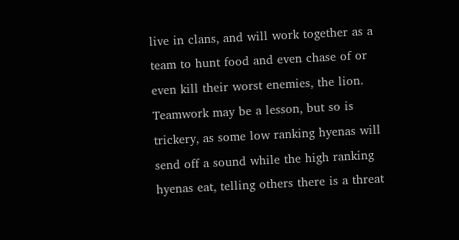live in clans, and will work together as a team to hunt food and even chase of or even kill their worst enemies, the lion. Teamwork may be a lesson, but so is trickery, as some low ranking hyenas will send off a sound while the high ranking hyenas eat, telling others there is a threat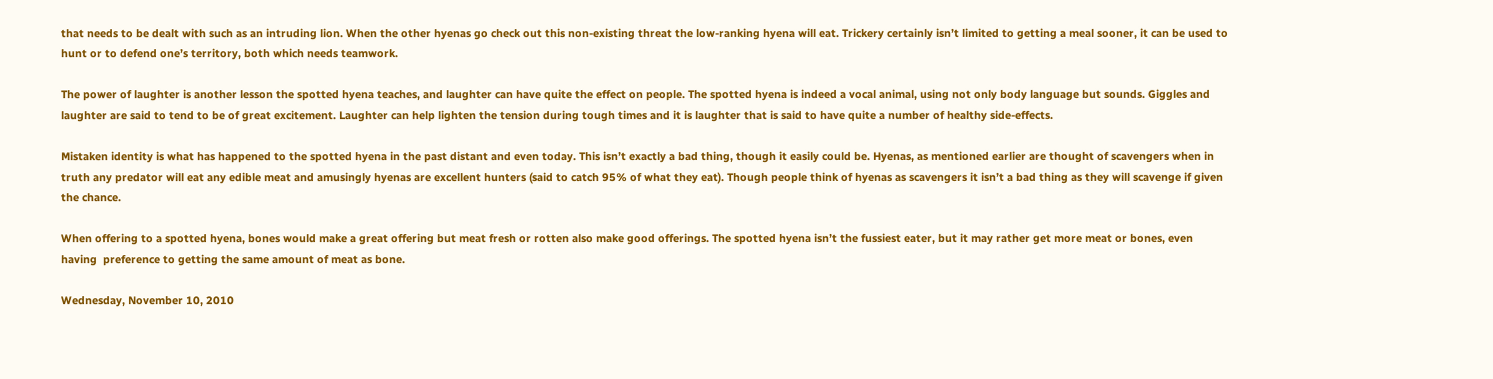that needs to be dealt with such as an intruding lion. When the other hyenas go check out this non-existing threat the low-ranking hyena will eat. Trickery certainly isn’t limited to getting a meal sooner, it can be used to hunt or to defend one’s territory, both which needs teamwork.

The power of laughter is another lesson the spotted hyena teaches, and laughter can have quite the effect on people. The spotted hyena is indeed a vocal animal, using not only body language but sounds. Giggles and laughter are said to tend to be of great excitement. Laughter can help lighten the tension during tough times and it is laughter that is said to have quite a number of healthy side-effects.

Mistaken identity is what has happened to the spotted hyena in the past distant and even today. This isn’t exactly a bad thing, though it easily could be. Hyenas, as mentioned earlier are thought of scavengers when in truth any predator will eat any edible meat and amusingly hyenas are excellent hunters (said to catch 95% of what they eat). Though people think of hyenas as scavengers it isn’t a bad thing as they will scavenge if given the chance.

When offering to a spotted hyena, bones would make a great offering but meat fresh or rotten also make good offerings. The spotted hyena isn’t the fussiest eater, but it may rather get more meat or bones, even having  preference to getting the same amount of meat as bone.

Wednesday, November 10, 2010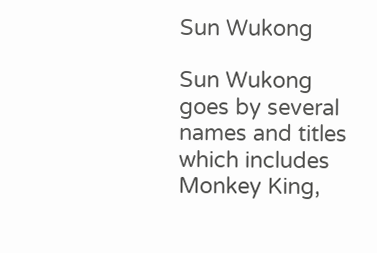Sun Wukong

Sun Wukong goes by several names and titles which includes Monkey King,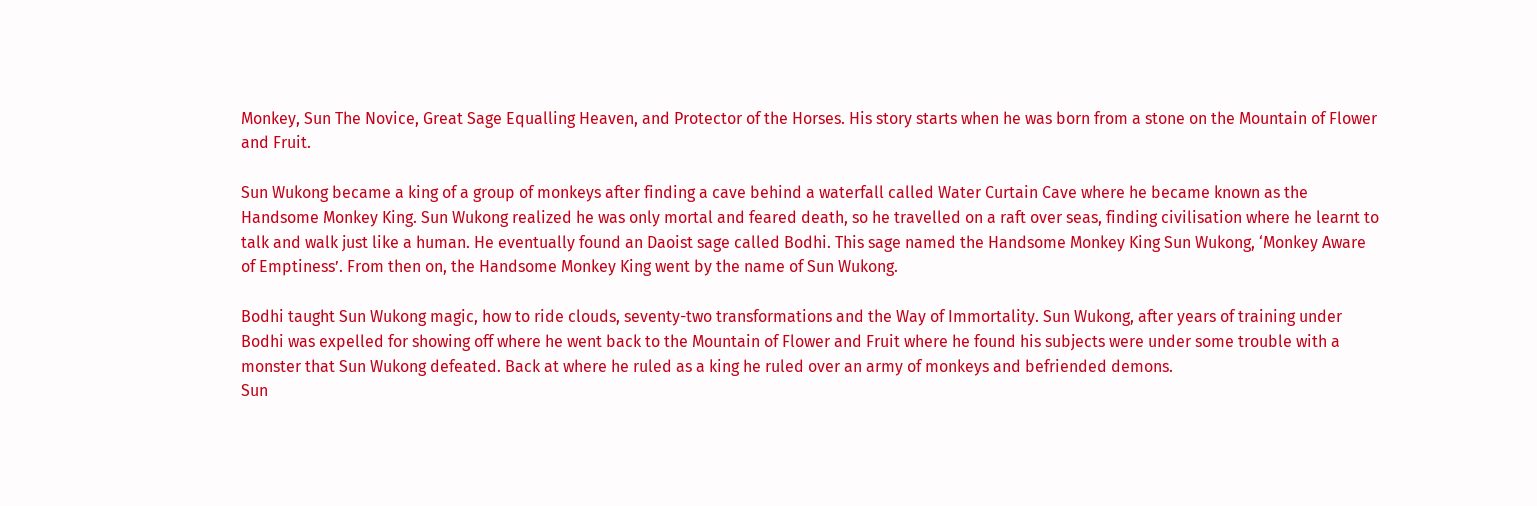Monkey, Sun The Novice, Great Sage Equalling Heaven, and Protector of the Horses. His story starts when he was born from a stone on the Mountain of Flower and Fruit.

Sun Wukong became a king of a group of monkeys after finding a cave behind a waterfall called Water Curtain Cave where he became known as the Handsome Monkey King. Sun Wukong realized he was only mortal and feared death, so he travelled on a raft over seas, finding civilisation where he learnt to talk and walk just like a human. He eventually found an Daoist sage called Bodhi. This sage named the Handsome Monkey King Sun Wukong, ‘Monkey Aware of Emptiness’. From then on, the Handsome Monkey King went by the name of Sun Wukong.

Bodhi taught Sun Wukong magic, how to ride clouds, seventy-two transformations and the Way of Immortality. Sun Wukong, after years of training under Bodhi was expelled for showing off where he went back to the Mountain of Flower and Fruit where he found his subjects were under some trouble with a monster that Sun Wukong defeated. Back at where he ruled as a king he ruled over an army of monkeys and befriended demons.
Sun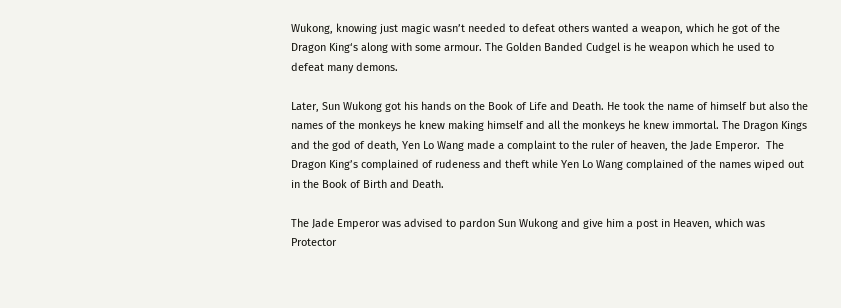Wukong, knowing just magic wasn’t needed to defeat others wanted a weapon, which he got of the Dragon King‘s along with some armour. The Golden Banded Cudgel is he weapon which he used to defeat many demons.

Later, Sun Wukong got his hands on the Book of Life and Death. He took the name of himself but also the names of the monkeys he knew making himself and all the monkeys he knew immortal. The Dragon Kings and the god of death, Yen Lo Wang made a complaint to the ruler of heaven, the Jade Emperor.  The Dragon King’s complained of rudeness and theft while Yen Lo Wang complained of the names wiped out in the Book of Birth and Death.

The Jade Emperor was advised to pardon Sun Wukong and give him a post in Heaven, which was Protector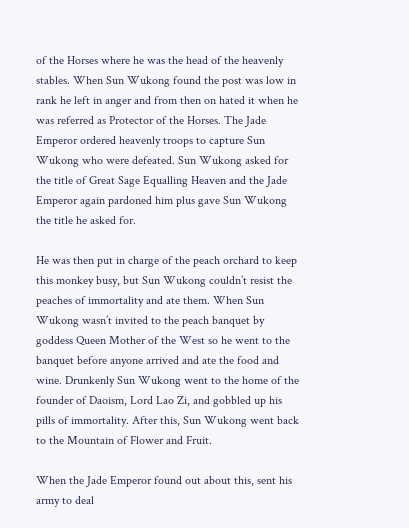of the Horses where he was the head of the heavenly stables. When Sun Wukong found the post was low in rank he left in anger and from then on hated it when he was referred as Protector of the Horses. The Jade Emperor ordered heavenly troops to capture Sun Wukong who were defeated. Sun Wukong asked for the title of Great Sage Equalling Heaven and the Jade Emperor again pardoned him plus gave Sun Wukong the title he asked for.

He was then put in charge of the peach orchard to keep this monkey busy, but Sun Wukong couldn’t resist the peaches of immortality and ate them. When Sun Wukong wasn’t invited to the peach banquet by goddess Queen Mother of the West so he went to the banquet before anyone arrived and ate the food and wine. Drunkenly Sun Wukong went to the home of the founder of Daoism, Lord Lao Zi, and gobbled up his pills of immortality. After this, Sun Wukong went back to the Mountain of Flower and Fruit.

When the Jade Emperor found out about this, sent his army to deal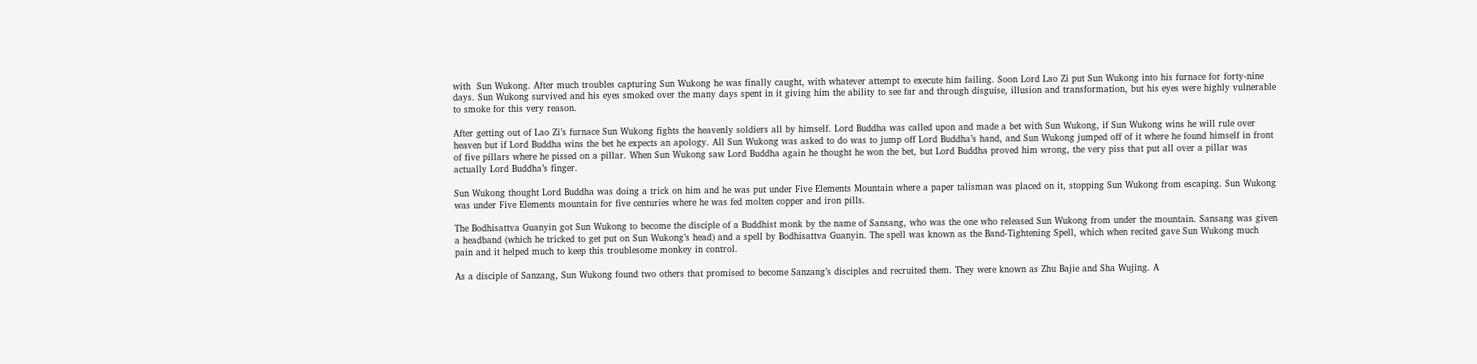with  Sun Wukong. After much troubles capturing Sun Wukong he was finally caught, with whatever attempt to execute him failing. Soon Lord Lao Zi put Sun Wukong into his furnace for forty-nine days. Sun Wukong survived and his eyes smoked over the many days spent in it giving him the ability to see far and through disguise, illusion and transformation, but his eyes were highly vulnerable to smoke for this very reason.

After getting out of Lao Zi’s furnace Sun Wukong fights the heavenly soldiers all by himself. Lord Buddha was called upon and made a bet with Sun Wukong, if Sun Wukong wins he will rule over heaven but if Lord Buddha wins the bet he expects an apology. All Sun Wukong was asked to do was to jump off Lord Buddha’s hand, and Sun Wukong jumped off of it where he found himself in front of five pillars where he pissed on a pillar. When Sun Wukong saw Lord Buddha again he thought he won the bet, but Lord Buddha proved him wrong, the very piss that put all over a pillar was actually Lord Buddha’s finger.

Sun Wukong thought Lord Buddha was doing a trick on him and he was put under Five Elements Mountain where a paper talisman was placed on it, stopping Sun Wukong from escaping. Sun Wukong was under Five Elements mountain for five centuries where he was fed molten copper and iron pills.

The Bodhisattva Guanyin got Sun Wukong to become the disciple of a Buddhist monk by the name of Sansang, who was the one who released Sun Wukong from under the mountain. Sansang was given a headband (which he tricked to get put on Sun Wukong’s head) and a spell by Bodhisattva Guanyin. The spell was known as the Band-Tightening Spell, which when recited gave Sun Wukong much pain and it helped much to keep this troublesome monkey in control.

As a disciple of Sanzang, Sun Wukong found two others that promised to become Sanzang’s disciples and recruited them. They were known as Zhu Bajie and Sha Wujing. A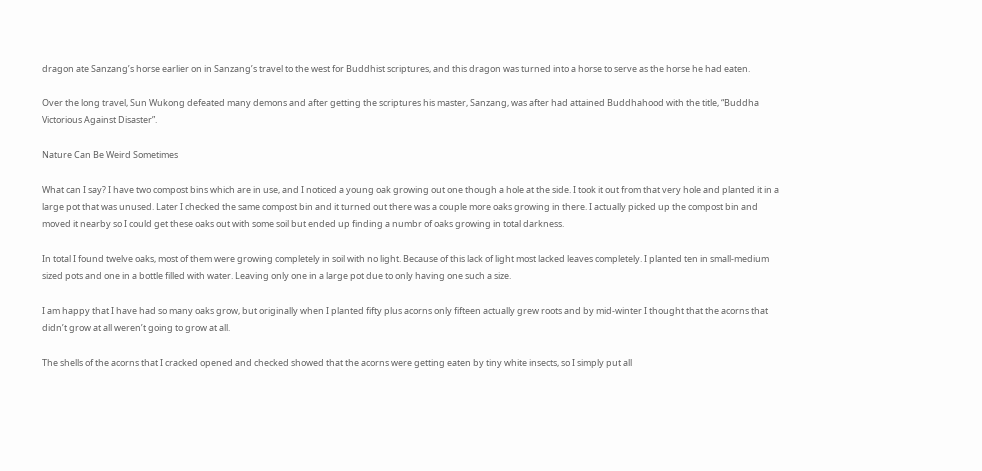dragon ate Sanzang’s horse earlier on in Sanzang’s travel to the west for Buddhist scriptures, and this dragon was turned into a horse to serve as the horse he had eaten.

Over the long travel, Sun Wukong defeated many demons and after getting the scriptures his master, Sanzang, was after had attained Buddhahood with the title, “Buddha Victorious Against Disaster”.

Nature Can Be Weird Sometimes

What can I say? I have two compost bins which are in use, and I noticed a young oak growing out one though a hole at the side. I took it out from that very hole and planted it in a large pot that was unused. Later I checked the same compost bin and it turned out there was a couple more oaks growing in there. I actually picked up the compost bin and moved it nearby so I could get these oaks out with some soil but ended up finding a numbr of oaks growing in total darkness.

In total I found twelve oaks, most of them were growing completely in soil with no light. Because of this lack of light most lacked leaves completely. I planted ten in small-medium sized pots and one in a bottle filled with water. Leaving only one in a large pot due to only having one such a size.

I am happy that I have had so many oaks grow, but originally when I planted fifty plus acorns only fifteen actually grew roots and by mid-winter I thought that the acorns that didn’t grow at all weren’t going to grow at all.

The shells of the acorns that I cracked opened and checked showed that the acorns were getting eaten by tiny white insects, so I simply put all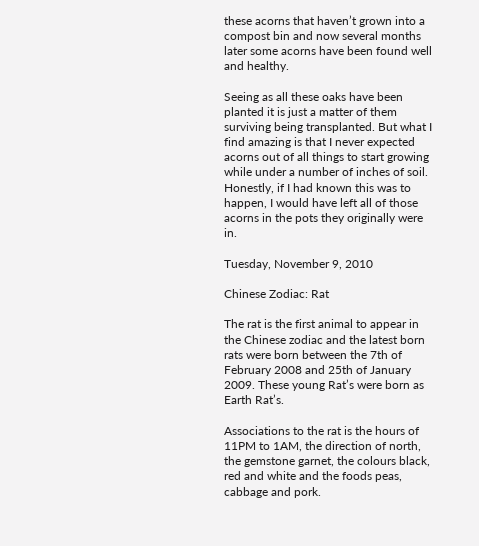these acorns that haven’t grown into a compost bin and now several months later some acorns have been found well and healthy.

Seeing as all these oaks have been planted it is just a matter of them surviving being transplanted. But what I find amazing is that I never expected acorns out of all things to start growing while under a number of inches of soil. Honestly, if I had known this was to happen, I would have left all of those acorns in the pots they originally were in.

Tuesday, November 9, 2010

Chinese Zodiac: Rat

The rat is the first animal to appear in the Chinese zodiac and the latest born rats were born between the 7th of February 2008 and 25th of January 2009. These young Rat’s were born as Earth Rat’s.

Associations to the rat is the hours of 11PM to 1AM, the direction of north, the gemstone garnet, the colours black, red and white and the foods peas, cabbage and pork.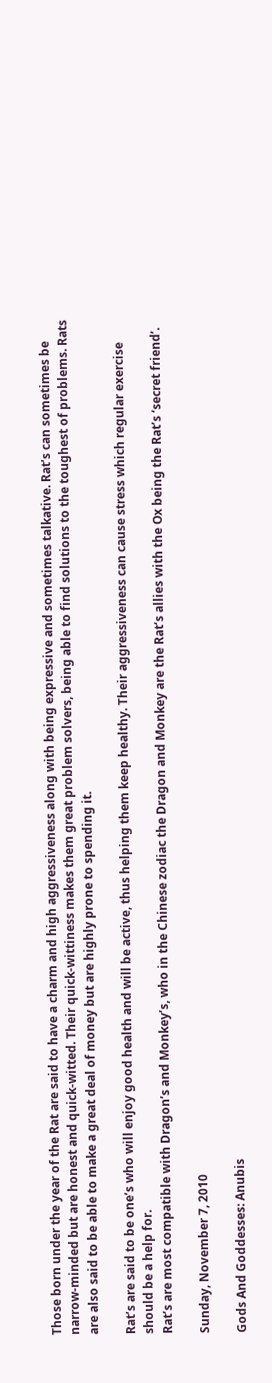Those born under the year of the Rat are said to have a charm and high aggressiveness along with being expressive and sometimes talkative. Rat’s can sometimes be narrow-minded but are honest and quick-witted. Their quick-wittiness makes them great problem solvers, being able to find solutions to the toughest of problems. Rats are also said to be able to make a great deal of money but are highly prone to spending it.

Rat’s are said to be one’s who will enjoy good health and will be active, thus helping them keep healthy. Their aggressiveness can cause stress which regular exercise should be a help for.
Rat’s are most compatible with Dragon’s and Monkey’s, who in the Chinese zodiac the Dragon and Monkey are the Rat’s allies with the Ox being the Rat’s ‘secret friend’.

Sunday, November 7, 2010

Gods And Goddesses: Anubis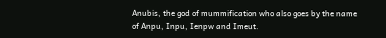Anubis, the god of mummification who also goes by the name of Anpu, Inpu, Ienpw and Imeut.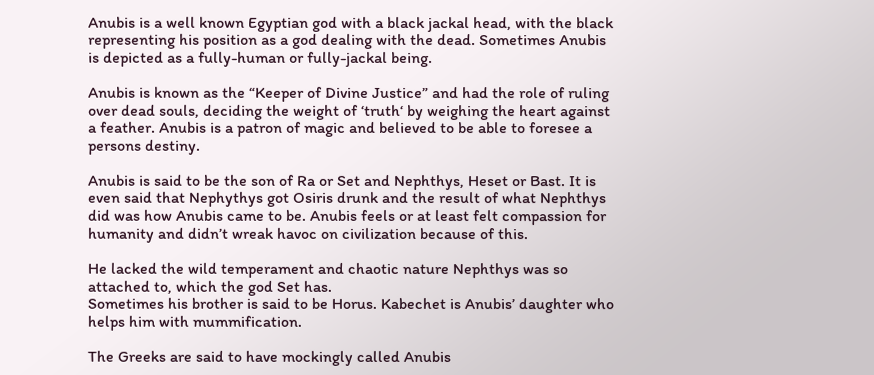Anubis is a well known Egyptian god with a black jackal head, with the black representing his position as a god dealing with the dead. Sometimes Anubis is depicted as a fully-human or fully-jackal being.

Anubis is known as the “Keeper of Divine Justice” and had the role of ruling over dead souls, deciding the weight of ‘truth‘ by weighing the heart against a feather. Anubis is a patron of magic and believed to be able to foresee a persons destiny.

Anubis is said to be the son of Ra or Set and Nephthys, Heset or Bast. It is even said that Nephythys got Osiris drunk and the result of what Nephthys did was how Anubis came to be. Anubis feels or at least felt compassion for humanity and didn’t wreak havoc on civilization because of this.

He lacked the wild temperament and chaotic nature Nephthys was so attached to, which the god Set has.
Sometimes his brother is said to be Horus. Kabechet is Anubis’ daughter who helps him with mummification.

The Greeks are said to have mockingly called Anubis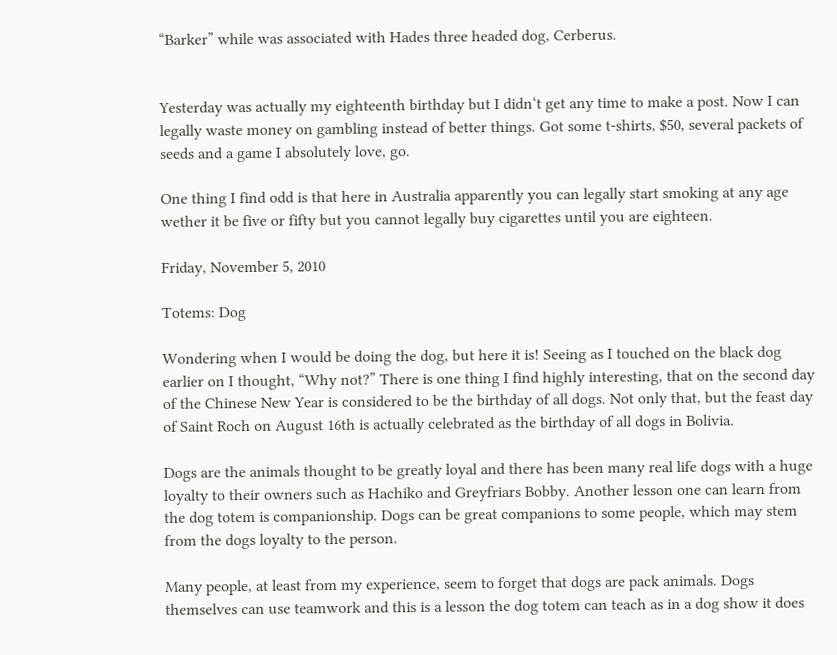“Barker” while was associated with Hades three headed dog, Cerberus.


Yesterday was actually my eighteenth birthday but I didn‘t get any time to make a post. Now I can legally waste money on gambling instead of better things. Got some t-shirts, $50, several packets of seeds and a game I absolutely love, go.

One thing I find odd is that here in Australia apparently you can legally start smoking at any age wether it be five or fifty but you cannot legally buy cigarettes until you are eighteen.

Friday, November 5, 2010

Totems: Dog

Wondering when I would be doing the dog, but here it is! Seeing as I touched on the black dog earlier on I thought, “Why not?” There is one thing I find highly interesting, that on the second day of the Chinese New Year is considered to be the birthday of all dogs. Not only that, but the feast day of Saint Roch on August 16th is actually celebrated as the birthday of all dogs in Bolivia.

Dogs are the animals thought to be greatly loyal and there has been many real life dogs with a huge loyalty to their owners such as Hachiko and Greyfriars Bobby. Another lesson one can learn from the dog totem is companionship. Dogs can be great companions to some people, which may stem from the dogs loyalty to the person.

Many people, at least from my experience, seem to forget that dogs are pack animals. Dogs themselves can use teamwork and this is a lesson the dog totem can teach as in a dog show it does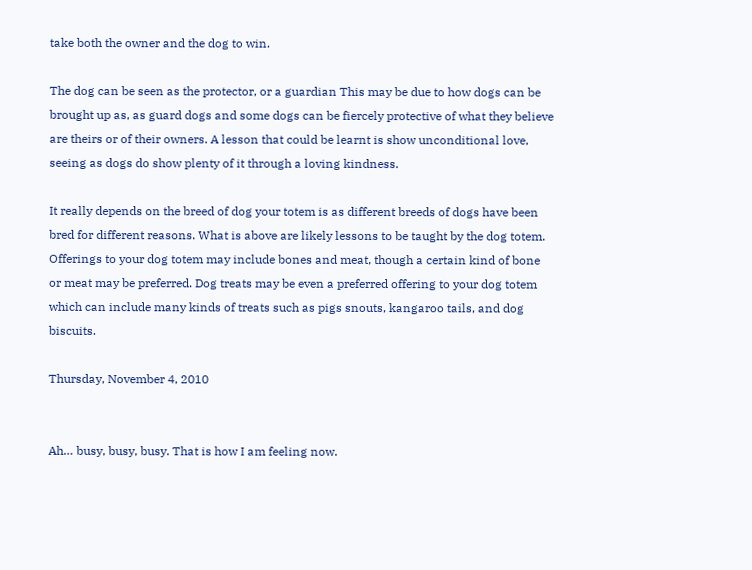take both the owner and the dog to win.

The dog can be seen as the protector, or a guardian This may be due to how dogs can be brought up as, as guard dogs and some dogs can be fiercely protective of what they believe are theirs or of their owners. A lesson that could be learnt is show unconditional love, seeing as dogs do show plenty of it through a loving kindness.

It really depends on the breed of dog your totem is as different breeds of dogs have been bred for different reasons. What is above are likely lessons to be taught by the dog totem. Offerings to your dog totem may include bones and meat, though a certain kind of bone or meat may be preferred. Dog treats may be even a preferred offering to your dog totem which can include many kinds of treats such as pigs snouts, kangaroo tails, and dog biscuits.

Thursday, November 4, 2010


Ah… busy, busy, busy. That is how I am feeling now.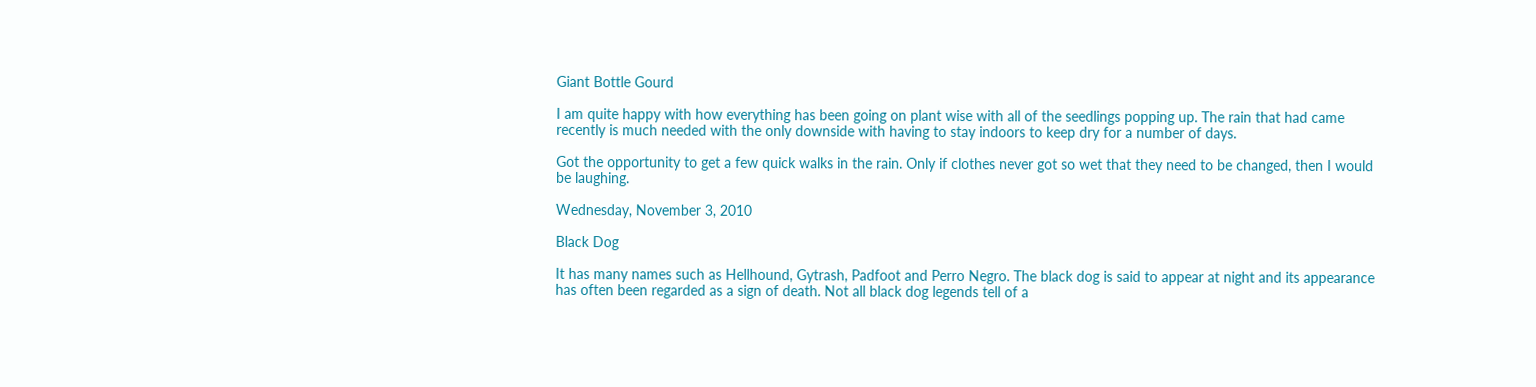Giant Bottle Gourd

I am quite happy with how everything has been going on plant wise with all of the seedlings popping up. The rain that had came recently is much needed with the only downside with having to stay indoors to keep dry for a number of days.

Got the opportunity to get a few quick walks in the rain. Only if clothes never got so wet that they need to be changed, then I would be laughing.

Wednesday, November 3, 2010

Black Dog

It has many names such as Hellhound, Gytrash, Padfoot and Perro Negro. The black dog is said to appear at night and its appearance has often been regarded as a sign of death. Not all black dog legends tell of a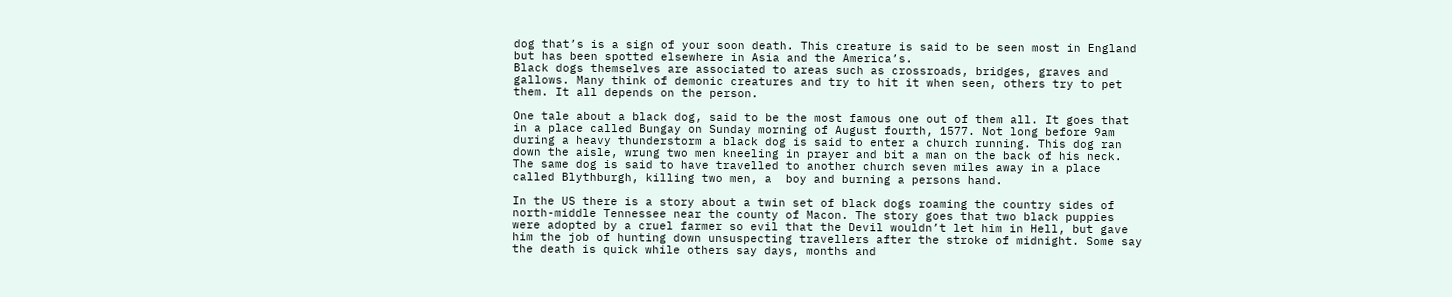dog that’s is a sign of your soon death. This creature is said to be seen most in England but has been spotted elsewhere in Asia and the America’s.
Black dogs themselves are associated to areas such as crossroads, bridges, graves and gallows. Many think of demonic creatures and try to hit it when seen, others try to pet them. It all depends on the person.

One tale about a black dog, said to be the most famous one out of them all. It goes that in a place called Bungay on Sunday morning of August fourth, 1577. Not long before 9am during a heavy thunderstorm a black dog is said to enter a church running. This dog ran down the aisle, wrung two men kneeling in prayer and bit a man on the back of his neck. The same dog is said to have travelled to another church seven miles away in a place called Blythburgh, killing two men, a  boy and burning a persons hand.

In the US there is a story about a twin set of black dogs roaming the country sides of north-middle Tennessee near the county of Macon. The story goes that two black puppies were adopted by a cruel farmer so evil that the Devil wouldn’t let him in Hell, but gave him the job of hunting down unsuspecting travellers after the stroke of midnight. Some say the death is quick while others say days, months and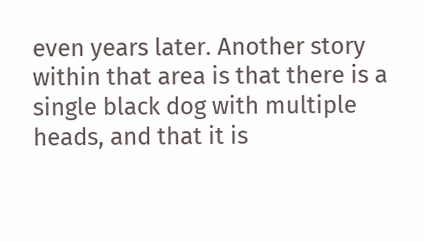even years later. Another story within that area is that there is a single black dog with multiple heads, and that it is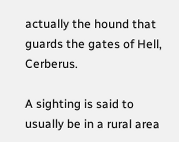actually the hound that guards the gates of Hell, Cerberus.

A sighting is said to usually be in a rural area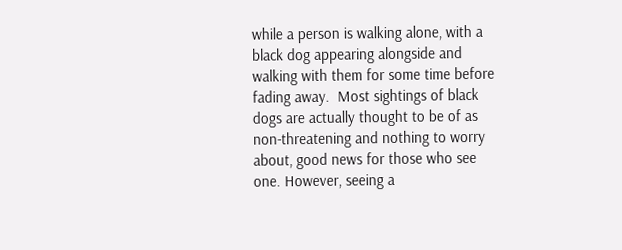while a person is walking alone, with a black dog appearing alongside and walking with them for some time before fading away.  Most sightings of black dogs are actually thought to be of as non-threatening and nothing to worry about, good news for those who see one. However, seeing a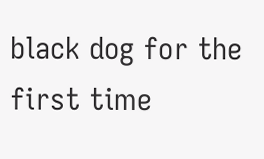black dog for the first time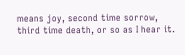means joy, second time sorrow, third time death, or so as I hear it.